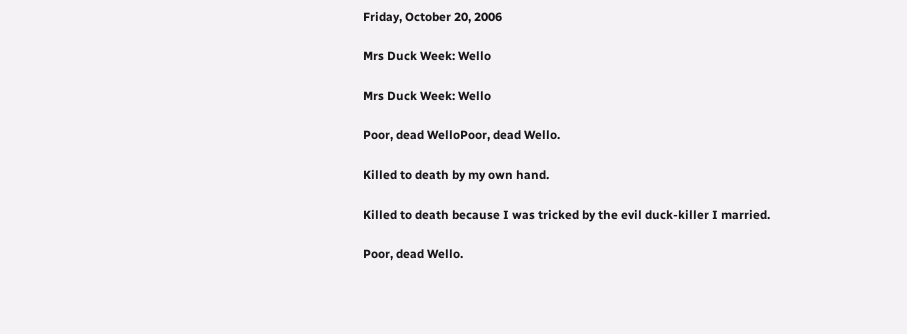Friday, October 20, 2006

Mrs Duck Week: Wello

Mrs Duck Week: Wello

Poor, dead WelloPoor, dead Wello.

Killed to death by my own hand.

Killed to death because I was tricked by the evil duck-killer I married.

Poor, dead Wello.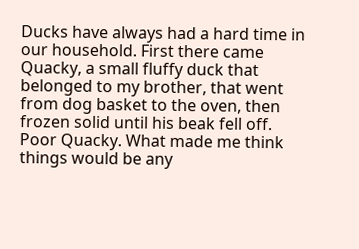Ducks have always had a hard time in our household. First there came Quacky, a small fluffy duck that belonged to my brother, that went from dog basket to the oven, then frozen solid until his beak fell off. Poor Quacky. What made me think things would be any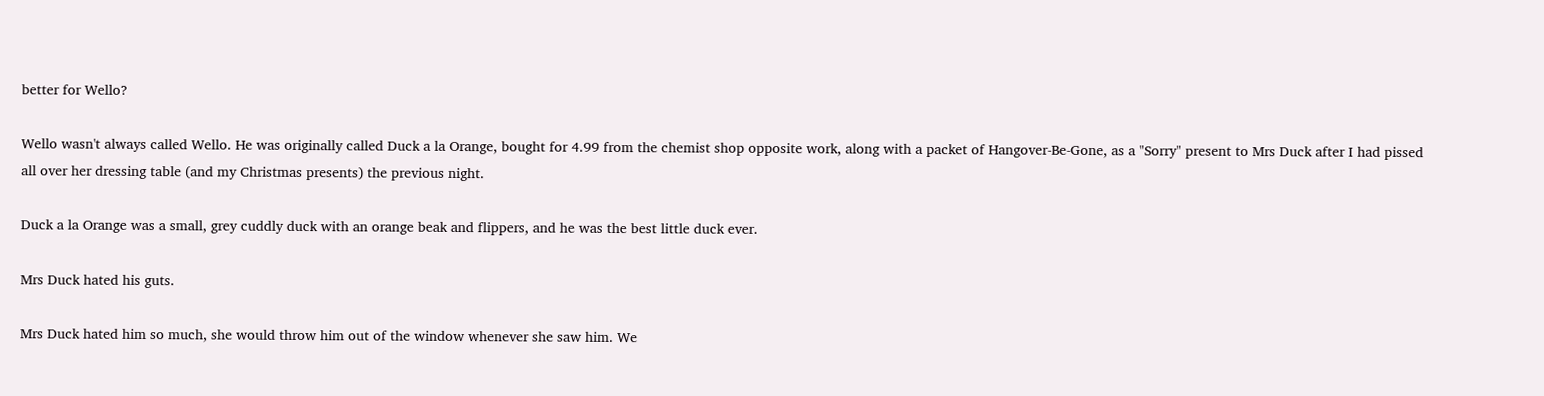better for Wello?

Wello wasn't always called Wello. He was originally called Duck a la Orange, bought for 4.99 from the chemist shop opposite work, along with a packet of Hangover-Be-Gone, as a "Sorry" present to Mrs Duck after I had pissed all over her dressing table (and my Christmas presents) the previous night.

Duck a la Orange was a small, grey cuddly duck with an orange beak and flippers, and he was the best little duck ever.

Mrs Duck hated his guts.

Mrs Duck hated him so much, she would throw him out of the window whenever she saw him. We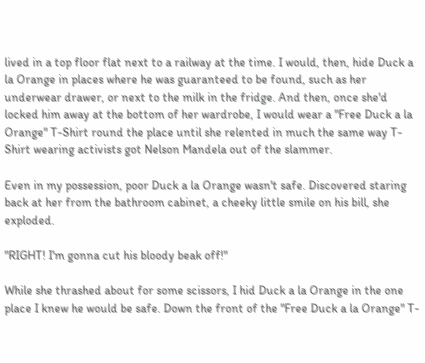lived in a top floor flat next to a railway at the time. I would, then, hide Duck a la Orange in places where he was guaranteed to be found, such as her underwear drawer, or next to the milk in the fridge. And then, once she'd locked him away at the bottom of her wardrobe, I would wear a "Free Duck a la Orange" T-Shirt round the place until she relented in much the same way T-Shirt wearing activists got Nelson Mandela out of the slammer.

Even in my possession, poor Duck a la Orange wasn't safe. Discovered staring back at her from the bathroom cabinet, a cheeky little smile on his bill, she exploded.

"RIGHT! I'm gonna cut his bloody beak off!"

While she thrashed about for some scissors, I hid Duck a la Orange in the one place I knew he would be safe. Down the front of the "Free Duck a la Orange" T-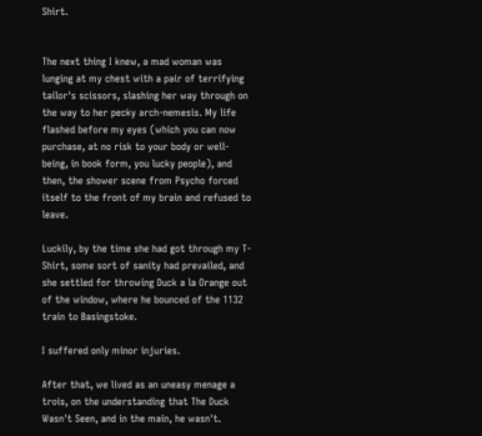Shirt.


The next thing I knew, a mad woman was lunging at my chest with a pair of terrifying tailor's scissors, slashing her way through on the way to her pecky arch-nemesis. My life flashed before my eyes (which you can now purchase, at no risk to your body or well-being, in book form, you lucky people), and then, the shower scene from Psycho forced itself to the front of my brain and refused to leave.

Luckily, by the time she had got through my T-Shirt, some sort of sanity had prevailed, and she settled for throwing Duck a la Orange out of the window, where he bounced of the 1132 train to Basingstoke.

I suffered only minor injuries.

After that, we lived as an uneasy menage a trois, on the understanding that The Duck Wasn't Seen, and in the main, he wasn't.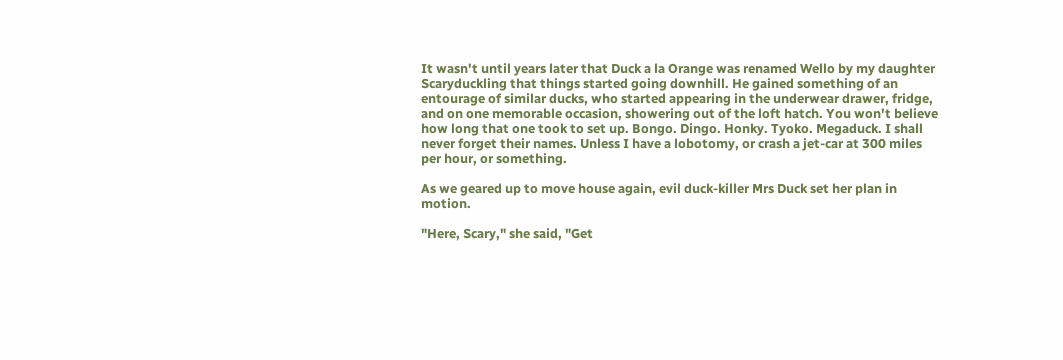It wasn't until years later that Duck a la Orange was renamed Wello by my daughter Scaryduckling that things started going downhill. He gained something of an entourage of similar ducks, who started appearing in the underwear drawer, fridge, and on one memorable occasion, showering out of the loft hatch. You won't believe how long that one took to set up. Bongo. Dingo. Honky. Tyoko. Megaduck. I shall never forget their names. Unless I have a lobotomy, or crash a jet-car at 300 miles per hour, or something.

As we geared up to move house again, evil duck-killer Mrs Duck set her plan in motion.

"Here, Scary," she said, "Get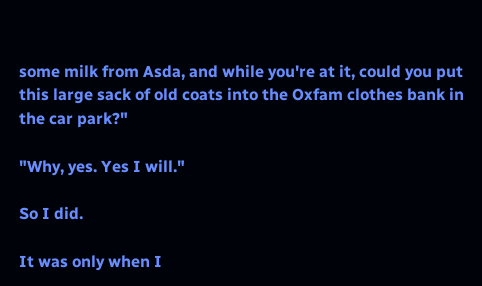some milk from Asda, and while you're at it, could you put this large sack of old coats into the Oxfam clothes bank in the car park?"

"Why, yes. Yes I will."

So I did.

It was only when I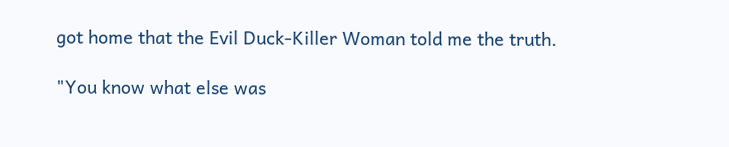got home that the Evil Duck-Killer Woman told me the truth.

"You know what else was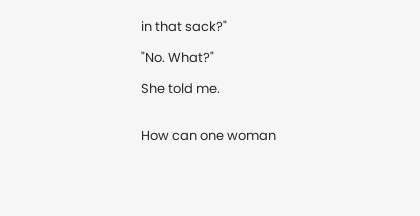in that sack?"

"No. What?"

She told me.


How can one woman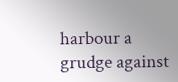harbour a grudge against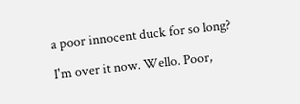a poor innocent duck for so long?

I'm over it now. Wello. Poor,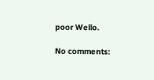poor Wello.

No comments: